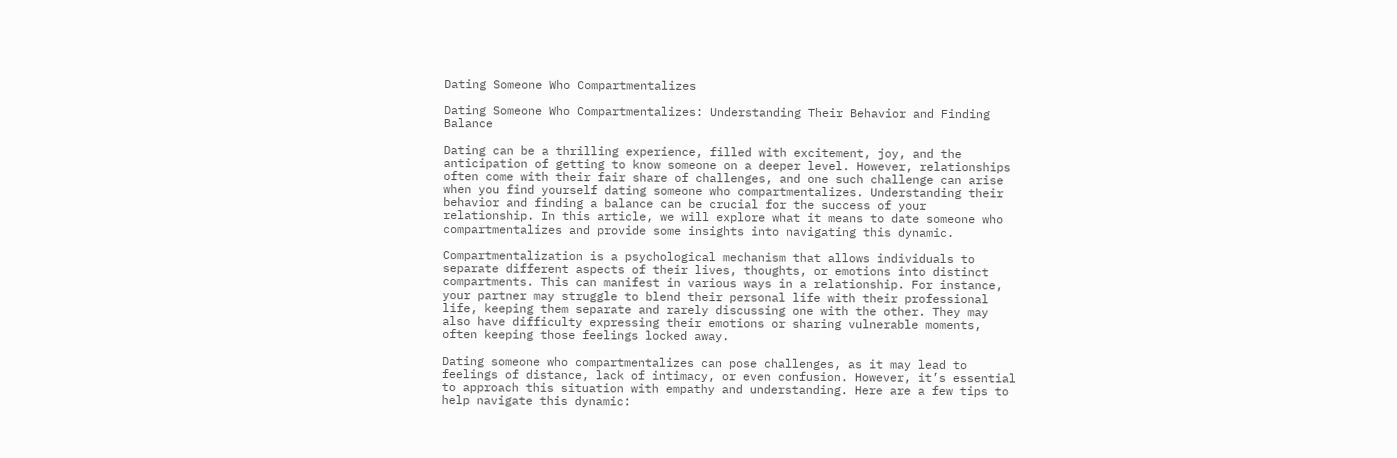Dating Someone Who Compartmentalizes

Dating Someone Who Compartmentalizes: Understanding Their Behavior and Finding Balance

Dating can be a thrilling experience, filled with excitement, joy, and the anticipation of getting to know someone on a deeper level. However, relationships often come with their fair share of challenges, and one such challenge can arise when you find yourself dating someone who compartmentalizes. Understanding their behavior and finding a balance can be crucial for the success of your relationship. In this article, we will explore what it means to date someone who compartmentalizes and provide some insights into navigating this dynamic.

Compartmentalization is a psychological mechanism that allows individuals to separate different aspects of their lives, thoughts, or emotions into distinct compartments. This can manifest in various ways in a relationship. For instance, your partner may struggle to blend their personal life with their professional life, keeping them separate and rarely discussing one with the other. They may also have difficulty expressing their emotions or sharing vulnerable moments, often keeping those feelings locked away.

Dating someone who compartmentalizes can pose challenges, as it may lead to feelings of distance, lack of intimacy, or even confusion. However, it’s essential to approach this situation with empathy and understanding. Here are a few tips to help navigate this dynamic: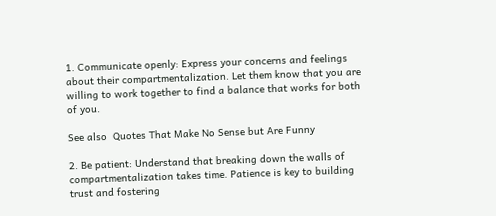1. Communicate openly: Express your concerns and feelings about their compartmentalization. Let them know that you are willing to work together to find a balance that works for both of you.

See also  Quotes That Make No Sense but Are Funny

2. Be patient: Understand that breaking down the walls of compartmentalization takes time. Patience is key to building trust and fostering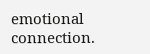emotional connection.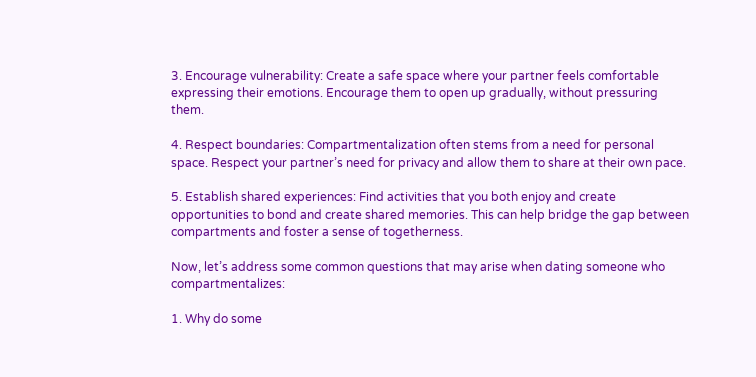3. Encourage vulnerability: Create a safe space where your partner feels comfortable expressing their emotions. Encourage them to open up gradually, without pressuring them.

4. Respect boundaries: Compartmentalization often stems from a need for personal space. Respect your partner’s need for privacy and allow them to share at their own pace.

5. Establish shared experiences: Find activities that you both enjoy and create opportunities to bond and create shared memories. This can help bridge the gap between compartments and foster a sense of togetherness.

Now, let’s address some common questions that may arise when dating someone who compartmentalizes:

1. Why do some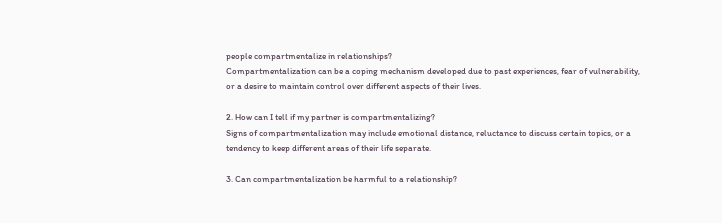people compartmentalize in relationships?
Compartmentalization can be a coping mechanism developed due to past experiences, fear of vulnerability, or a desire to maintain control over different aspects of their lives.

2. How can I tell if my partner is compartmentalizing?
Signs of compartmentalization may include emotional distance, reluctance to discuss certain topics, or a tendency to keep different areas of their life separate.

3. Can compartmentalization be harmful to a relationship?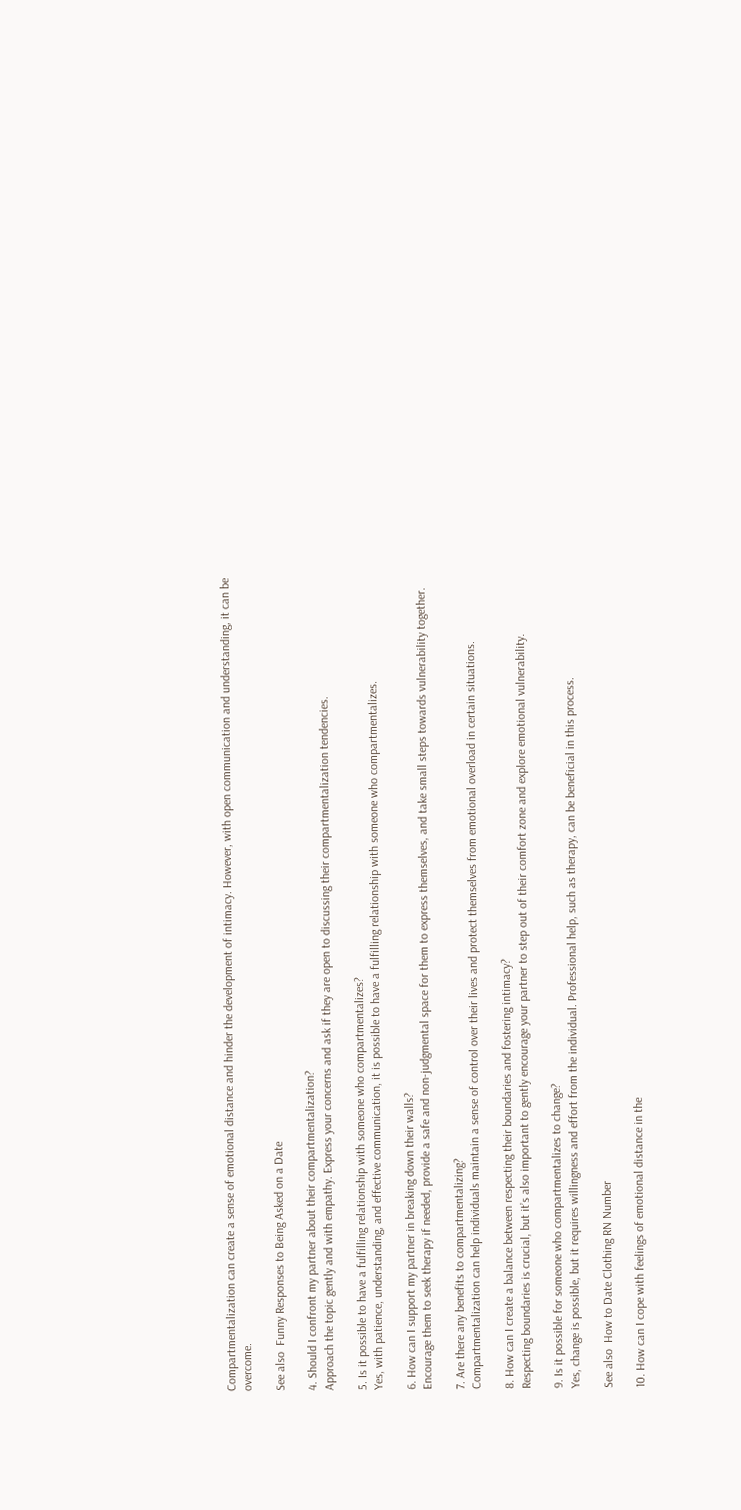Compartmentalization can create a sense of emotional distance and hinder the development of intimacy. However, with open communication and understanding, it can be overcome.

See also  Funny Responses to Being Asked on a Date

4. Should I confront my partner about their compartmentalization?
Approach the topic gently and with empathy. Express your concerns and ask if they are open to discussing their compartmentalization tendencies.

5. Is it possible to have a fulfilling relationship with someone who compartmentalizes?
Yes, with patience, understanding, and effective communication, it is possible to have a fulfilling relationship with someone who compartmentalizes.

6. How can I support my partner in breaking down their walls?
Encourage them to seek therapy if needed, provide a safe and non-judgmental space for them to express themselves, and take small steps towards vulnerability together.

7. Are there any benefits to compartmentalizing?
Compartmentalization can help individuals maintain a sense of control over their lives and protect themselves from emotional overload in certain situations.

8. How can I create a balance between respecting their boundaries and fostering intimacy?
Respecting boundaries is crucial, but it’s also important to gently encourage your partner to step out of their comfort zone and explore emotional vulnerability.

9. Is it possible for someone who compartmentalizes to change?
Yes, change is possible, but it requires willingness and effort from the individual. Professional help, such as therapy, can be beneficial in this process.

See also  How to Date Clothing RN Number

10. How can I cope with feelings of emotional distance in the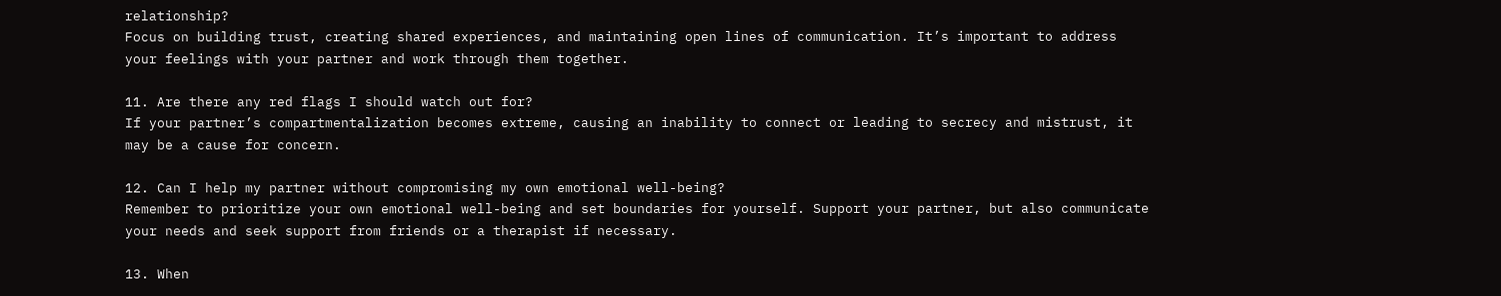relationship?
Focus on building trust, creating shared experiences, and maintaining open lines of communication. It’s important to address your feelings with your partner and work through them together.

11. Are there any red flags I should watch out for?
If your partner’s compartmentalization becomes extreme, causing an inability to connect or leading to secrecy and mistrust, it may be a cause for concern.

12. Can I help my partner without compromising my own emotional well-being?
Remember to prioritize your own emotional well-being and set boundaries for yourself. Support your partner, but also communicate your needs and seek support from friends or a therapist if necessary.

13. When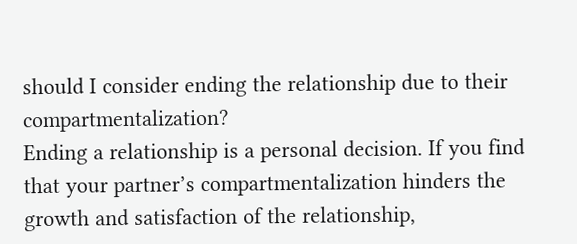should I consider ending the relationship due to their compartmentalization?
Ending a relationship is a personal decision. If you find that your partner’s compartmentalization hinders the growth and satisfaction of the relationship,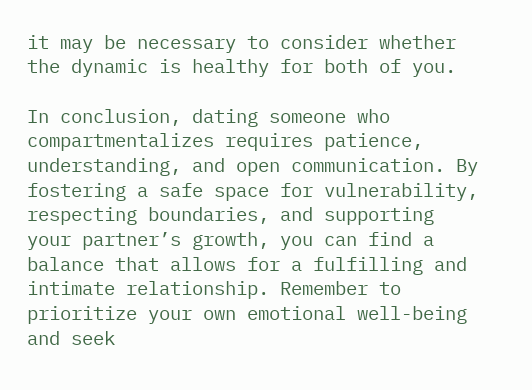it may be necessary to consider whether the dynamic is healthy for both of you.

In conclusion, dating someone who compartmentalizes requires patience, understanding, and open communication. By fostering a safe space for vulnerability, respecting boundaries, and supporting your partner’s growth, you can find a balance that allows for a fulfilling and intimate relationship. Remember to prioritize your own emotional well-being and seek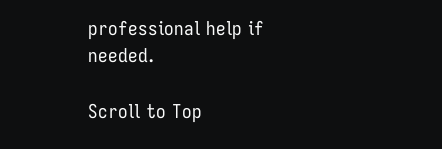professional help if needed.

Scroll to Top